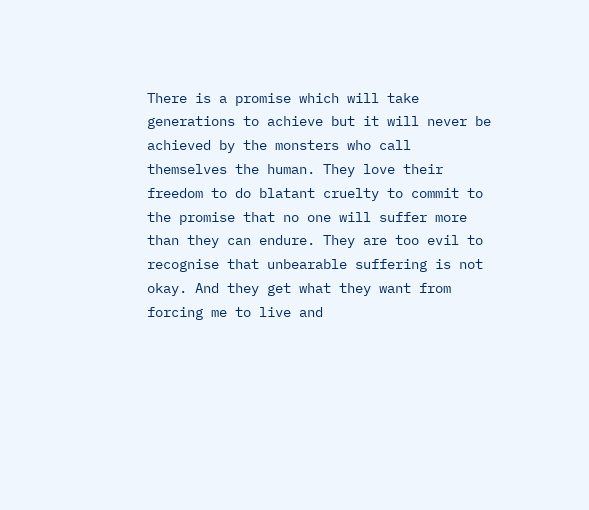There is a promise which will take generations to achieve but it will never be achieved by the monsters who call themselves the human. They love their freedom to do blatant cruelty to commit to the promise that no one will suffer more than they can endure. They are too evil to recognise that unbearable suffering is not okay. And they get what they want from forcing me to live and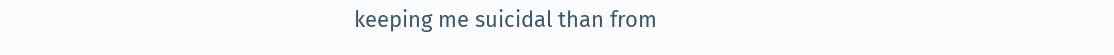keeping me suicidal than from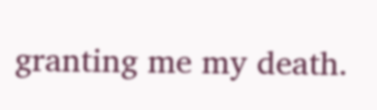granting me my death.